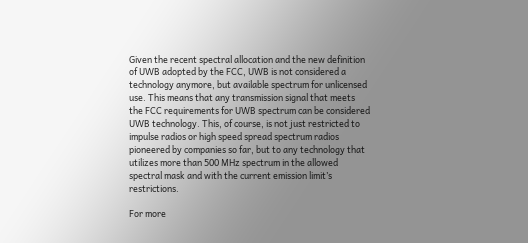Given the recent spectral allocation and the new definition of UWB adopted by the FCC, UWB is not considered a technology anymore, but available spectrum for unlicensed use. This means that any transmission signal that meets the FCC requirements for UWB spectrum can be considered UWB technology. This, of course, is not just restricted to impulse radios or high speed spread spectrum radios pioneered by companies so far, but to any technology that utilizes more than 500 MHz spectrum in the allowed spectral mask and with the current emission limit’s restrictions.

For more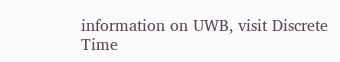information on UWB, visit Discrete Time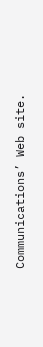Communications’ Web site.